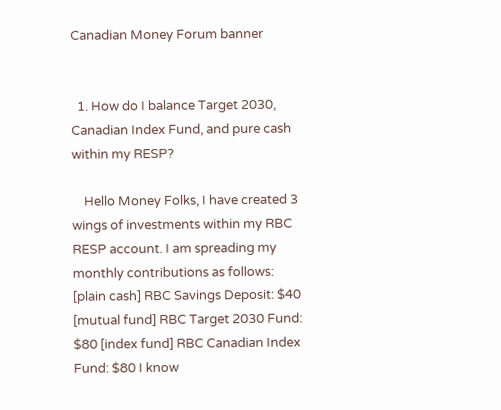Canadian Money Forum banner


  1. How do I balance Target 2030, Canadian Index Fund, and pure cash within my RESP?

    Hello Money Folks, I have created 3 wings of investments within my RBC RESP account. I am spreading my monthly contributions as follows: [plain cash] RBC Savings Deposit: $40 [mutual fund] RBC Target 2030 Fund: $80 [index fund] RBC Canadian Index Fund: $80 I know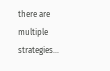there are multiple strategies...